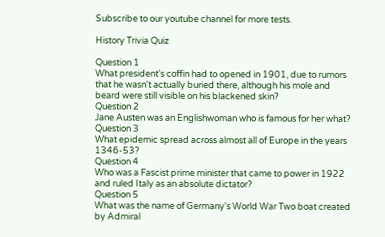Subscribe to our youtube channel for more tests.

History Trivia Quiz

Question 1
What president's coffin had to opened in 1901, due to rumors that he wasn't actually buried there, although his mole and beard were still visible on his blackened skin?
Question 2
Jane Austen was an Englishwoman who is famous for her what?
Question 3
What epidemic spread across almost all of Europe in the years 1346-53?
Question 4
Who was a Fascist prime minister that came to power in 1922 and ruled Italy as an absolute dictator?
Question 5
What was the name of Germany's World War Two boat created by Admiral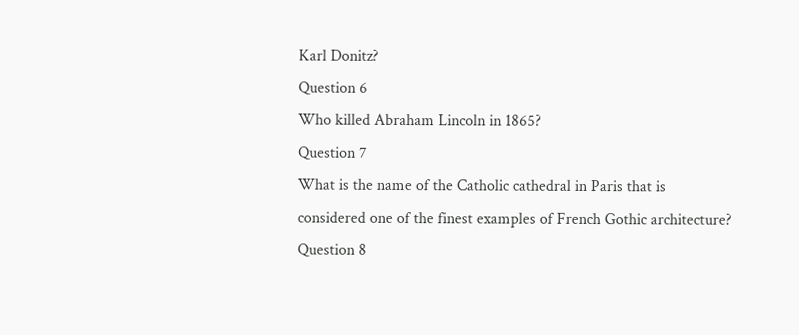Karl Donitz?
Question 6
Who killed Abraham Lincoln in 1865?
Question 7
What is the name of the Catholic cathedral in Paris that is considered one of the finest examples of French Gothic architecture?
Question 8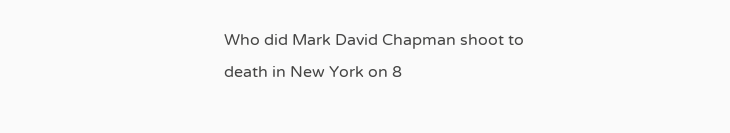Who did Mark David Chapman shoot to death in New York on 8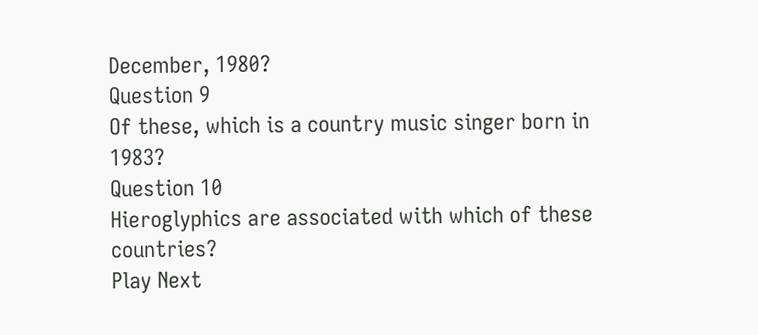December, 1980?
Question 9
Of these, which is a country music singer born in 1983?
Question 10
Hieroglyphics are associated with which of these countries?
Play Next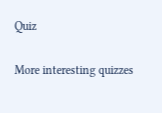Quiz

More interesting quizzes